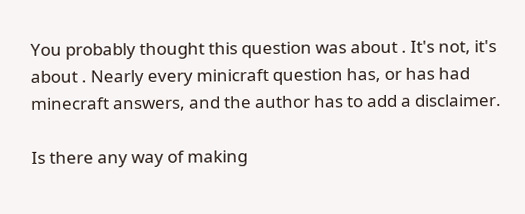You probably thought this question was about . It's not, it's about . Nearly every minicraft question has, or has had minecraft answers, and the author has to add a disclaimer.

Is there any way of making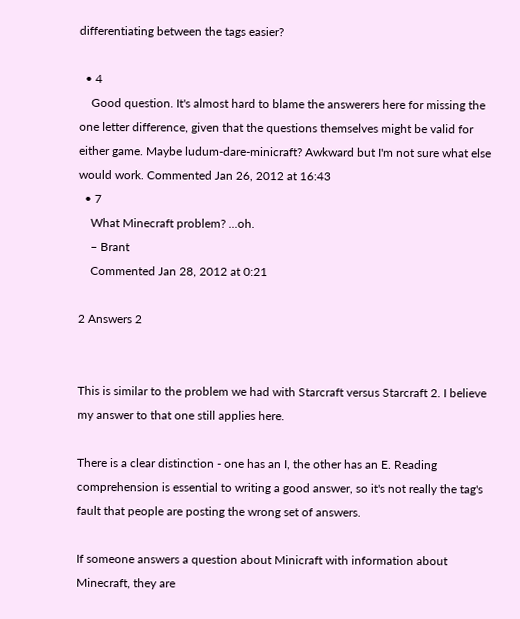differentiating between the tags easier?

  • 4
    Good question. It's almost hard to blame the answerers here for missing the one letter difference, given that the questions themselves might be valid for either game. Maybe ludum-dare-minicraft? Awkward but I'm not sure what else would work. Commented Jan 26, 2012 at 16:43
  • 7
    What Minecraft problem? ...oh.
    – Brant
    Commented Jan 28, 2012 at 0:21

2 Answers 2


This is similar to the problem we had with Starcraft versus Starcraft 2. I believe my answer to that one still applies here.

There is a clear distinction - one has an I, the other has an E. Reading comprehension is essential to writing a good answer, so it's not really the tag's fault that people are posting the wrong set of answers.

If someone answers a question about Minicraft with information about Minecraft, they are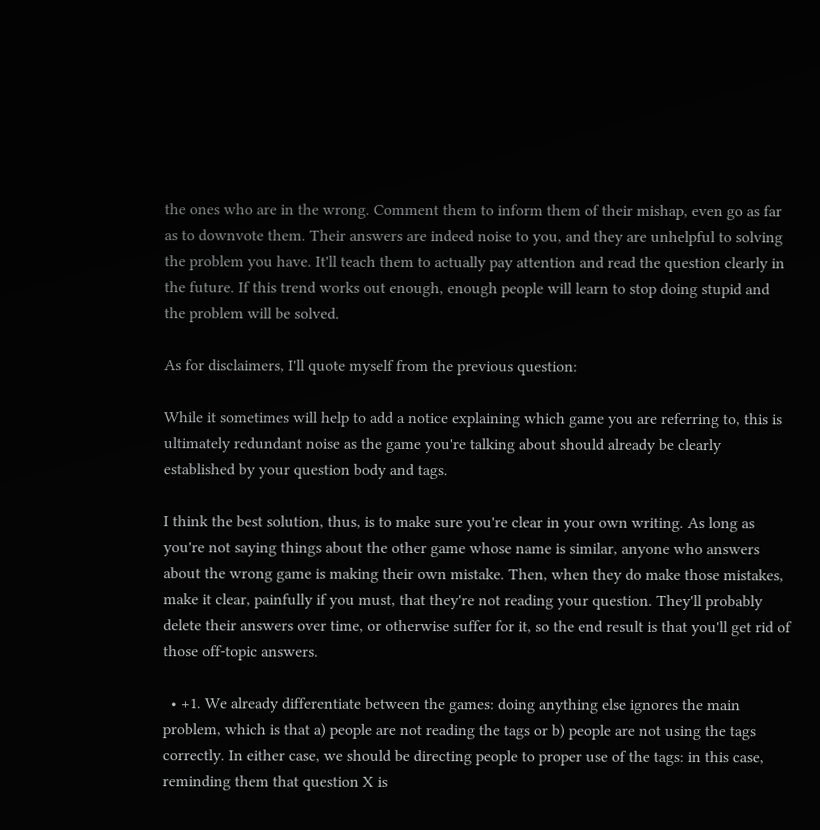the ones who are in the wrong. Comment them to inform them of their mishap, even go as far as to downvote them. Their answers are indeed noise to you, and they are unhelpful to solving the problem you have. It'll teach them to actually pay attention and read the question clearly in the future. If this trend works out enough, enough people will learn to stop doing stupid and the problem will be solved.

As for disclaimers, I'll quote myself from the previous question:

While it sometimes will help to add a notice explaining which game you are referring to, this is ultimately redundant noise as the game you're talking about should already be clearly established by your question body and tags.

I think the best solution, thus, is to make sure you're clear in your own writing. As long as you're not saying things about the other game whose name is similar, anyone who answers about the wrong game is making their own mistake. Then, when they do make those mistakes, make it clear, painfully if you must, that they're not reading your question. They'll probably delete their answers over time, or otherwise suffer for it, so the end result is that you'll get rid of those off-topic answers.

  • +1. We already differentiate between the games: doing anything else ignores the main problem, which is that a) people are not reading the tags or b) people are not using the tags correctly. In either case, we should be directing people to proper use of the tags: in this case, reminding them that question X is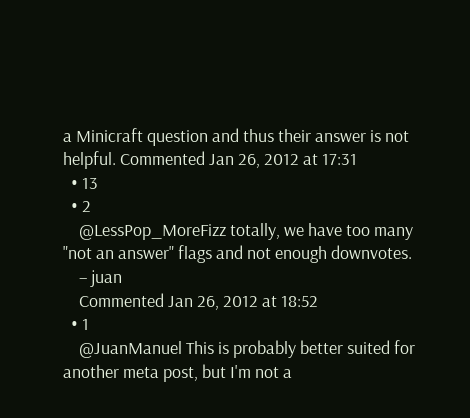a Minicraft question and thus their answer is not helpful. Commented Jan 26, 2012 at 17:31
  • 13
  • 2
    @LessPop_MoreFizz totally, we have too many "not an answer" flags and not enough downvotes.
    – juan
    Commented Jan 26, 2012 at 18:52
  • 1
    @JuanManuel This is probably better suited for another meta post, but I'm not a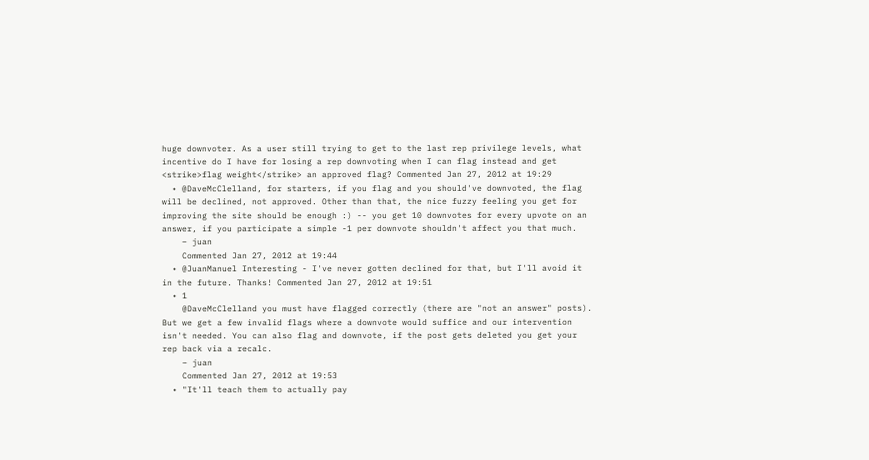huge downvoter. As a user still trying to get to the last rep privilege levels, what incentive do I have for losing a rep downvoting when I can flag instead and get <strike>flag weight</strike> an approved flag? Commented Jan 27, 2012 at 19:29
  • @DaveMcClelland, for starters, if you flag and you should've downvoted, the flag will be declined, not approved. Other than that, the nice fuzzy feeling you get for improving the site should be enough :) -- you get 10 downvotes for every upvote on an answer, if you participate a simple -1 per downvote shouldn't affect you that much.
    – juan
    Commented Jan 27, 2012 at 19:44
  • @JuanManuel Interesting - I've never gotten declined for that, but I'll avoid it in the future. Thanks! Commented Jan 27, 2012 at 19:51
  • 1
    @DaveMcClelland you must have flagged correctly (there are "not an answer" posts). But we get a few invalid flags where a downvote would suffice and our intervention isn't needed. You can also flag and downvote, if the post gets deleted you get your rep back via a recalc.
    – juan
    Commented Jan 27, 2012 at 19:53
  • "It'll teach them to actually pay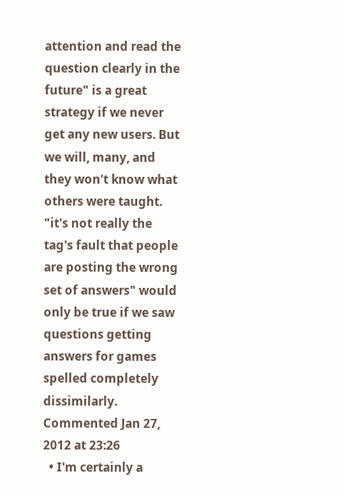attention and read the question clearly in the future" is a great strategy if we never get any new users. But we will, many, and they won't know what others were taught. "it's not really the tag's fault that people are posting the wrong set of answers" would only be true if we saw questions getting answers for games spelled completely dissimilarly. Commented Jan 27, 2012 at 23:26
  • I'm certainly a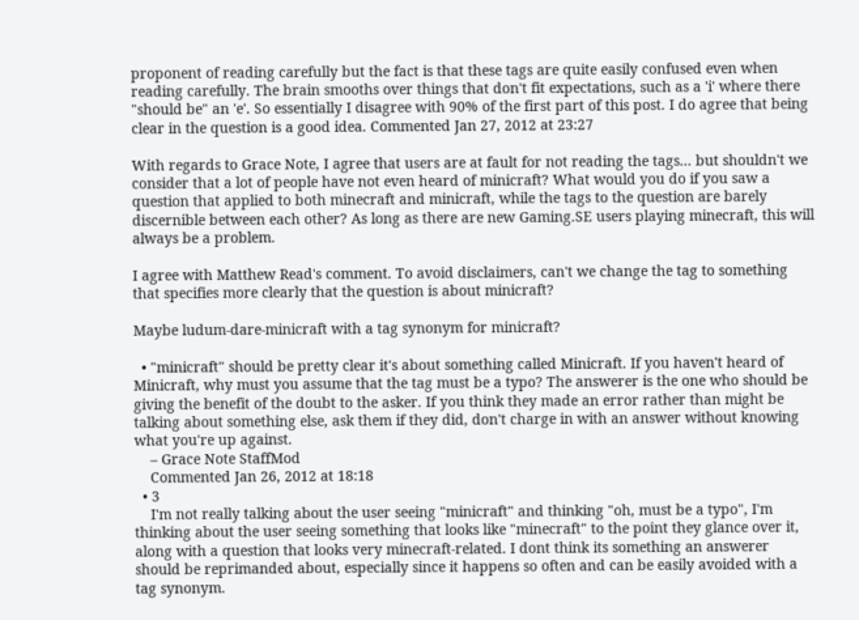proponent of reading carefully but the fact is that these tags are quite easily confused even when reading carefully. The brain smooths over things that don't fit expectations, such as a 'i' where there "should be" an 'e'. So essentially I disagree with 90% of the first part of this post. I do agree that being clear in the question is a good idea. Commented Jan 27, 2012 at 23:27

With regards to Grace Note, I agree that users are at fault for not reading the tags... but shouldn't we consider that a lot of people have not even heard of minicraft? What would you do if you saw a question that applied to both minecraft and minicraft, while the tags to the question are barely discernible between each other? As long as there are new Gaming.SE users playing minecraft, this will always be a problem.

I agree with Matthew Read's comment. To avoid disclaimers, can't we change the tag to something that specifies more clearly that the question is about minicraft?

Maybe ludum-dare-minicraft with a tag synonym for minicraft?

  • "minicraft" should be pretty clear it's about something called Minicraft. If you haven't heard of Minicraft, why must you assume that the tag must be a typo? The answerer is the one who should be giving the benefit of the doubt to the asker. If you think they made an error rather than might be talking about something else, ask them if they did, don't charge in with an answer without knowing what you're up against.
    – Grace Note StaffMod
    Commented Jan 26, 2012 at 18:18
  • 3
    I'm not really talking about the user seeing "minicraft" and thinking "oh, must be a typo", I'm thinking about the user seeing something that looks like "minecraft" to the point they glance over it, along with a question that looks very minecraft-related. I dont think its something an answerer should be reprimanded about, especially since it happens so often and can be easily avoided with a tag synonym.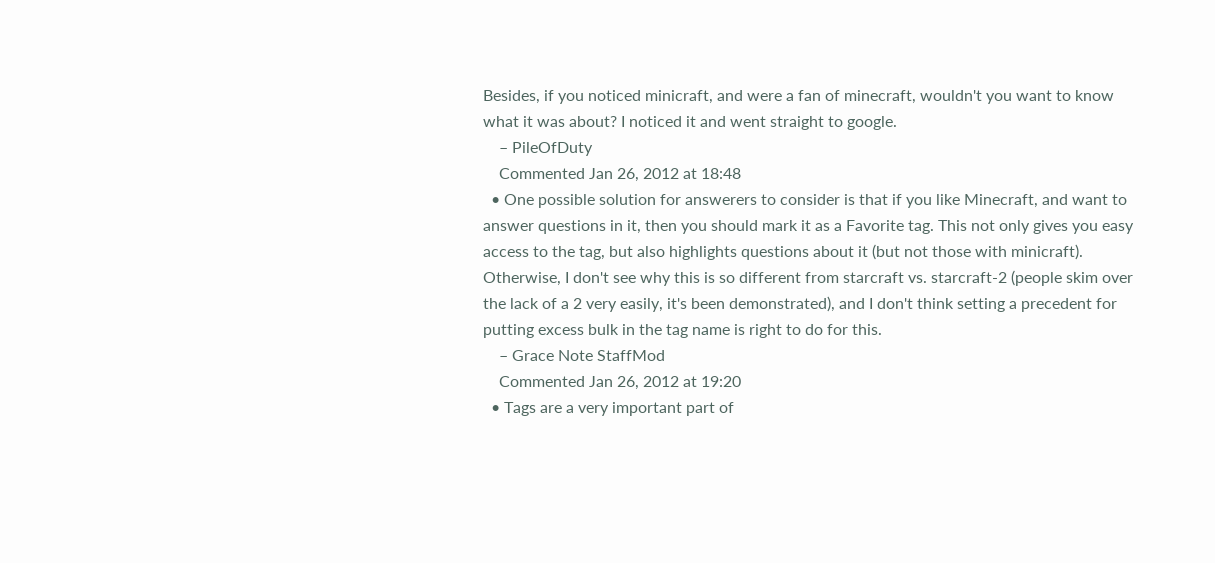Besides, if you noticed minicraft, and were a fan of minecraft, wouldn't you want to know what it was about? I noticed it and went straight to google.
    – PileOfDuty
    Commented Jan 26, 2012 at 18:48
  • One possible solution for answerers to consider is that if you like Minecraft, and want to answer questions in it, then you should mark it as a Favorite tag. This not only gives you easy access to the tag, but also highlights questions about it (but not those with minicraft). Otherwise, I don't see why this is so different from starcraft vs. starcraft-2 (people skim over the lack of a 2 very easily, it's been demonstrated), and I don't think setting a precedent for putting excess bulk in the tag name is right to do for this.
    – Grace Note StaffMod
    Commented Jan 26, 2012 at 19:20
  • Tags are a very important part of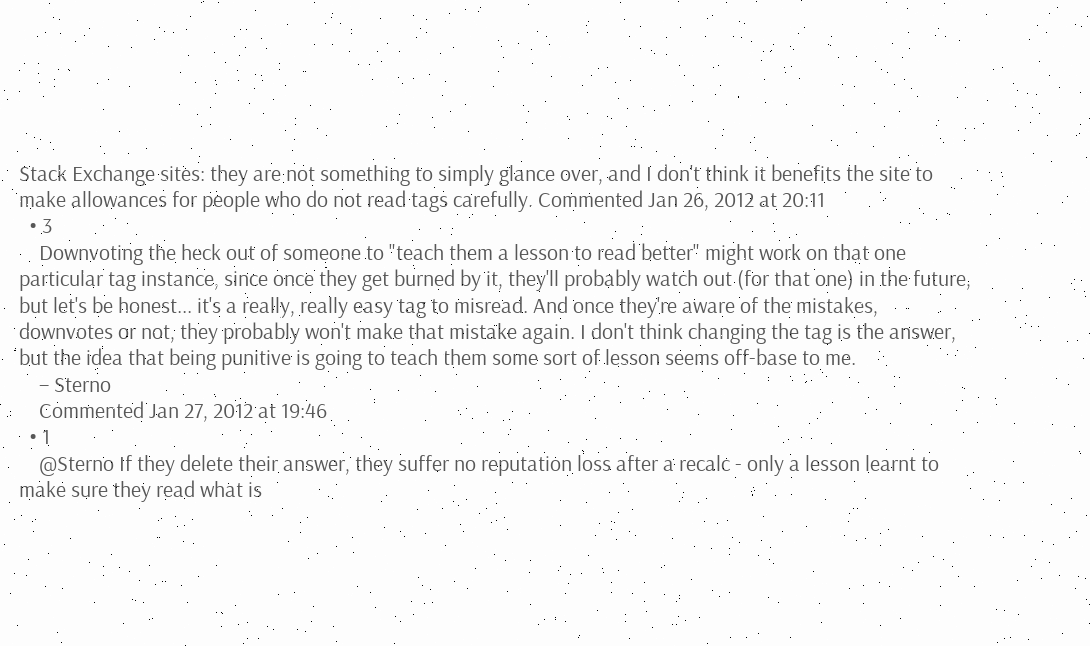Stack Exchange sites: they are not something to simply glance over, and I don't think it benefits the site to make allowances for people who do not read tags carefully. Commented Jan 26, 2012 at 20:11
  • 3
    Downvoting the heck out of someone to "teach them a lesson to read better" might work on that one particular tag instance, since once they get burned by it, they'll probably watch out (for that one) in the future, but let's be honest... it's a really, really easy tag to misread. And once they're aware of the mistakes, downvotes or not, they probably won't make that mistake again. I don't think changing the tag is the answer, but the idea that being punitive is going to teach them some sort of lesson seems off-base to me.
    – Sterno
    Commented Jan 27, 2012 at 19:46
  • 1
    @Sterno If they delete their answer, they suffer no reputation loss after a recalc - only a lesson learnt to make sure they read what is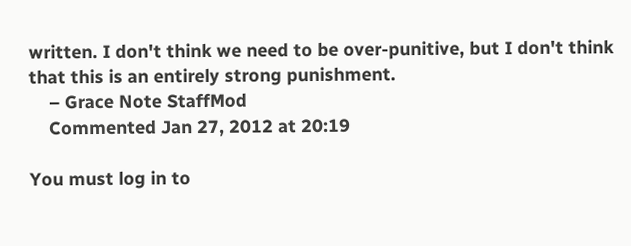written. I don't think we need to be over-punitive, but I don't think that this is an entirely strong punishment.
    – Grace Note StaffMod
    Commented Jan 27, 2012 at 20:19

You must log in to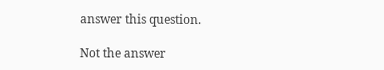answer this question.

Not the answer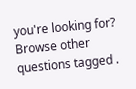you're looking for? Browse other questions tagged .